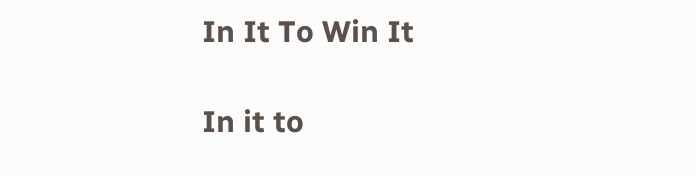In It To Win It

In it to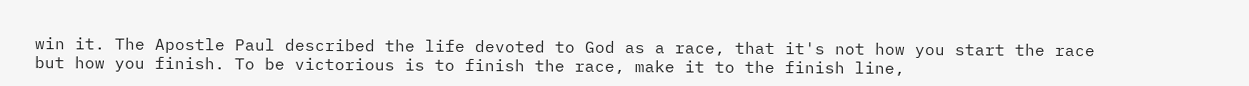win it. The Apostle Paul described the life devoted to God as a race, that it's not how you start the race but how you finish. To be victorious is to finish the race, make it to the finish line,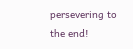persevering to the end!